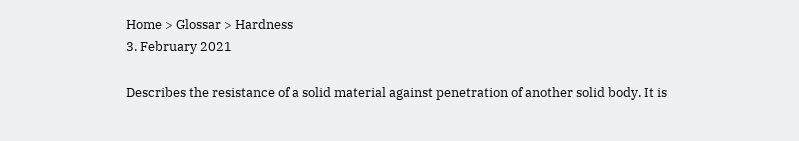Home > Glossar > Hardness
3. February 2021

Describes the resistance of a solid material against penetration of another solid body. It is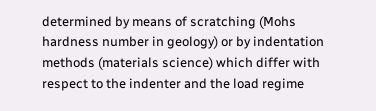determined by means of scratching (Mohs hardness number in geology) or by indentation methods (materials science) which differ with respect to the indenter and the load regime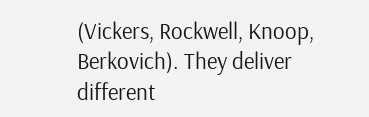(Vickers, Rockwell, Knoop, Berkovich). They deliver different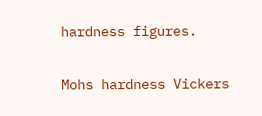hardness figures.

Mohs hardness Vickers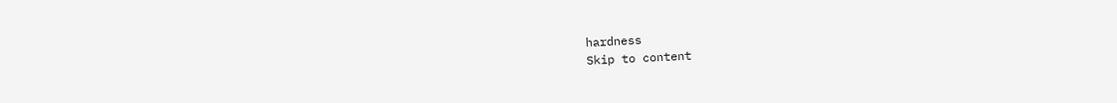hardness
Skip to content